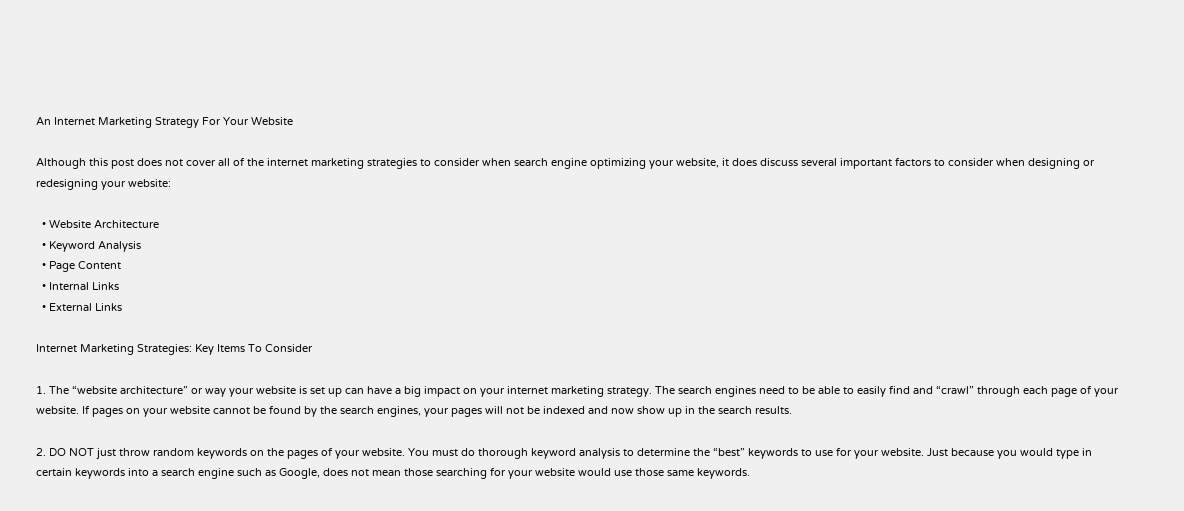An Internet Marketing Strategy For Your Website

Although this post does not cover all of the internet marketing strategies to consider when search engine optimizing your website, it does discuss several important factors to consider when designing or redesigning your website:

  • Website Architecture
  • Keyword Analysis
  • Page Content
  • Internal Links
  • External Links

Internet Marketing Strategies: Key Items To Consider

1. The “website architecture” or way your website is set up can have a big impact on your internet marketing strategy. The search engines need to be able to easily find and “crawl” through each page of your website. If pages on your website cannot be found by the search engines, your pages will not be indexed and now show up in the search results.

2. DO NOT just throw random keywords on the pages of your website. You must do thorough keyword analysis to determine the “best” keywords to use for your website. Just because you would type in certain keywords into a search engine such as Google, does not mean those searching for your website would use those same keywords.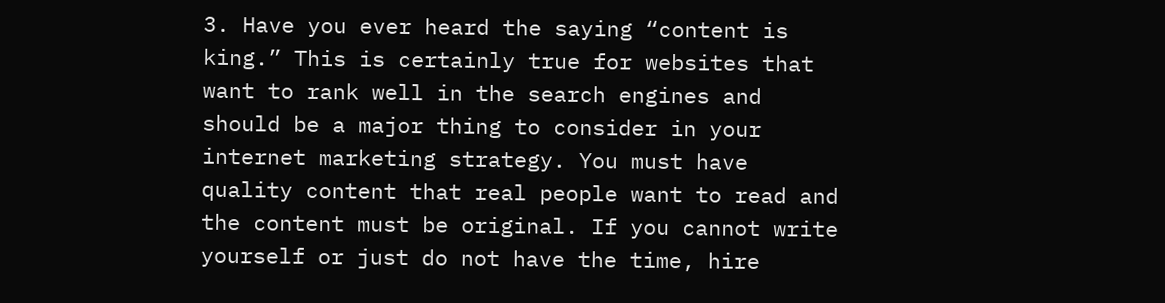3. Have you ever heard the saying “content is king.” This is certainly true for websites that want to rank well in the search engines and should be a major thing to consider in your internet marketing strategy. You must have quality content that real people want to read and the content must be original. If you cannot write yourself or just do not have the time, hire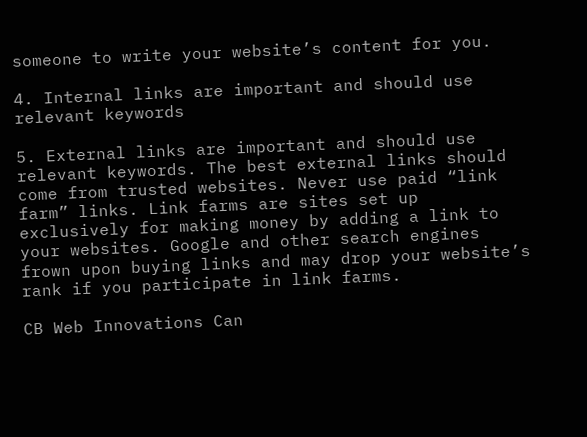someone to write your website’s content for you.

4. Internal links are important and should use relevant keywords

5. External links are important and should use relevant keywords. The best external links should come from trusted websites. Never use paid “link farm” links. Link farms are sites set up exclusively for making money by adding a link to your websites. Google and other search engines frown upon buying links and may drop your website’s rank if you participate in link farms.

CB Web Innovations Can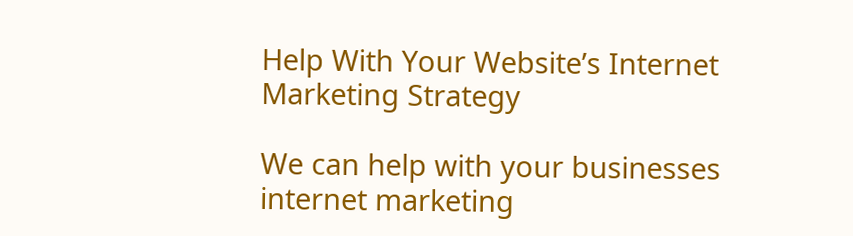Help With Your Website’s Internet Marketing Strategy

We can help with your businesses internet marketing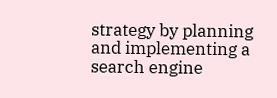strategy by planning and implementing a search engine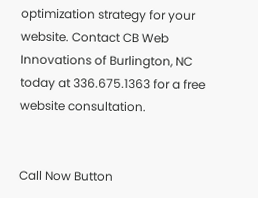optimization strategy for your website. Contact CB Web Innovations of Burlington, NC today at 336.675.1363 for a free website consultation.


Call Now Button